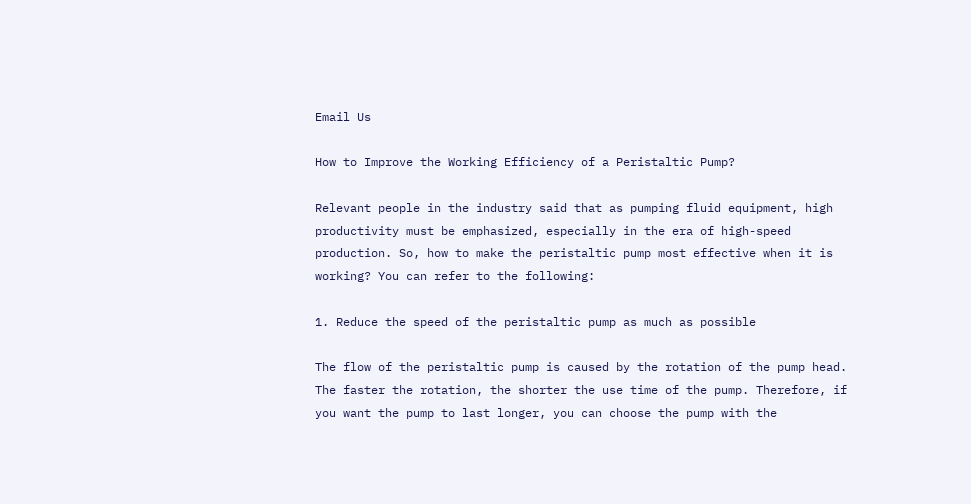Email Us

How to Improve the Working Efficiency of a Peristaltic Pump?

Relevant people in the industry said that as pumping fluid equipment, high productivity must be emphasized, especially in the era of high-speed production. So, how to make the peristaltic pump most effective when it is working? You can refer to the following:

1. Reduce the speed of the peristaltic pump as much as possible

The flow of the peristaltic pump is caused by the rotation of the pump head. The faster the rotation, the shorter the use time of the pump. Therefore, if you want the pump to last longer, you can choose the pump with the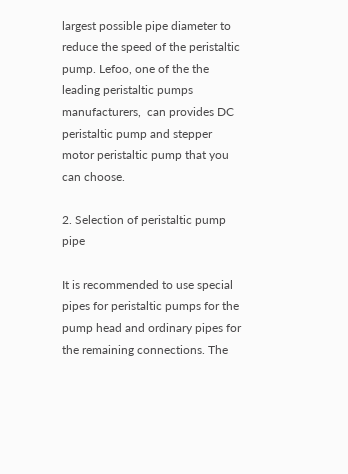largest possible pipe diameter to reduce the speed of the peristaltic pump. Lefoo, one of the the leading peristaltic pumps manufacturers,  can provides DC peristaltic pump and stepper motor peristaltic pump that you can choose.

2. Selection of peristaltic pump pipe

It is recommended to use special pipes for peristaltic pumps for the pump head and ordinary pipes for the remaining connections. The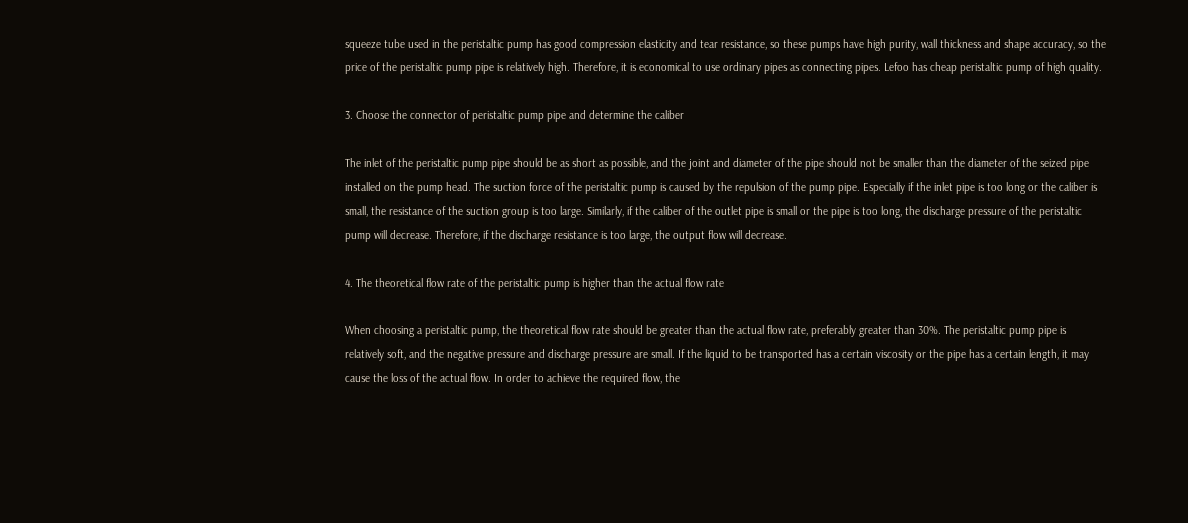squeeze tube used in the peristaltic pump has good compression elasticity and tear resistance, so these pumps have high purity, wall thickness and shape accuracy, so the price of the peristaltic pump pipe is relatively high. Therefore, it is economical to use ordinary pipes as connecting pipes. Lefoo has cheap peristaltic pump of high quality.

3. Choose the connector of peristaltic pump pipe and determine the caliber

The inlet of the peristaltic pump pipe should be as short as possible, and the joint and diameter of the pipe should not be smaller than the diameter of the seized pipe installed on the pump head. The suction force of the peristaltic pump is caused by the repulsion of the pump pipe. Especially if the inlet pipe is too long or the caliber is small, the resistance of the suction group is too large. Similarly, if the caliber of the outlet pipe is small or the pipe is too long, the discharge pressure of the peristaltic pump will decrease. Therefore, if the discharge resistance is too large, the output flow will decrease.

4. The theoretical flow rate of the peristaltic pump is higher than the actual flow rate

When choosing a peristaltic pump, the theoretical flow rate should be greater than the actual flow rate, preferably greater than 30%. The peristaltic pump pipe is relatively soft, and the negative pressure and discharge pressure are small. If the liquid to be transported has a certain viscosity or the pipe has a certain length, it may cause the loss of the actual flow. In order to achieve the required flow, the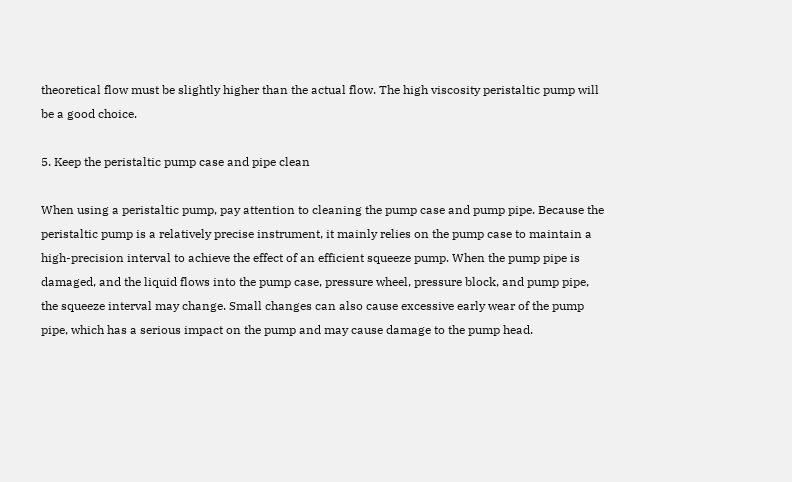theoretical flow must be slightly higher than the actual flow. The high viscosity peristaltic pump will be a good choice.

5. Keep the peristaltic pump case and pipe clean

When using a peristaltic pump, pay attention to cleaning the pump case and pump pipe. Because the peristaltic pump is a relatively precise instrument, it mainly relies on the pump case to maintain a high-precision interval to achieve the effect of an efficient squeeze pump. When the pump pipe is damaged, and the liquid flows into the pump case, pressure wheel, pressure block, and pump pipe, the squeeze interval may change. Small changes can also cause excessive early wear of the pump pipe, which has a serious impact on the pump and may cause damage to the pump head.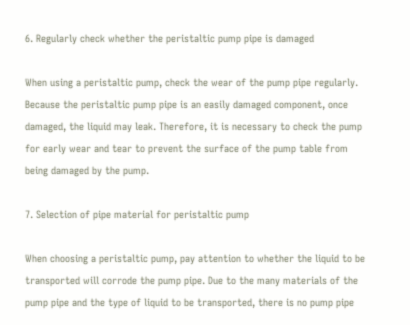6. Regularly check whether the peristaltic pump pipe is damaged

When using a peristaltic pump, check the wear of the pump pipe regularly. Because the peristaltic pump pipe is an easily damaged component, once damaged, the liquid may leak. Therefore, it is necessary to check the pump for early wear and tear to prevent the surface of the pump table from being damaged by the pump.

7. Selection of pipe material for peristaltic pump

When choosing a peristaltic pump, pay attention to whether the liquid to be transported will corrode the pump pipe. Due to the many materials of the pump pipe and the type of liquid to be transported, there is no pump pipe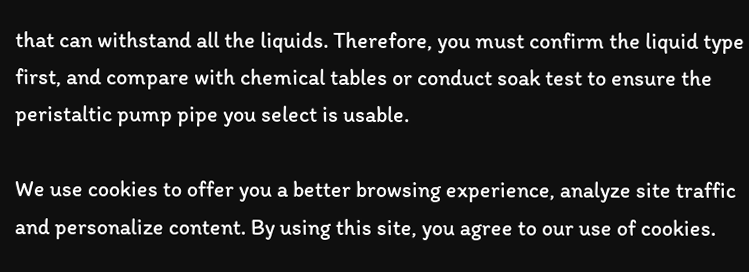that can withstand all the liquids. Therefore, you must confirm the liquid type first, and compare with chemical tables or conduct soak test to ensure the peristaltic pump pipe you select is usable.

We use cookies to offer you a better browsing experience, analyze site traffic and personalize content. By using this site, you agree to our use of cookies.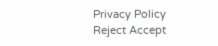Privacy Policy
Reject Accept